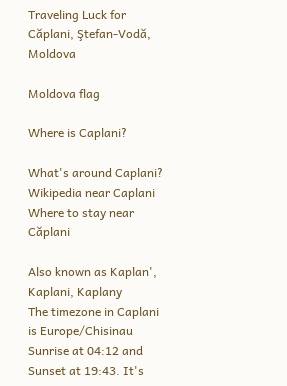Traveling Luck for Căplani, Ştefan-Vodă, Moldova

Moldova flag

Where is Caplani?

What's around Caplani?
Wikipedia near Caplani
Where to stay near Căplani

Also known as Kaplan', Kaplani, Kaplany
The timezone in Caplani is Europe/Chisinau
Sunrise at 04:12 and Sunset at 19:43. It's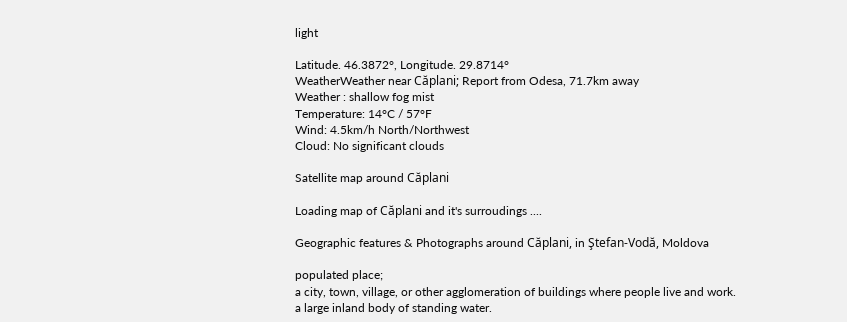light

Latitude. 46.3872°, Longitude. 29.8714°
WeatherWeather near Căplani; Report from Odesa, 71.7km away
Weather : shallow fog mist
Temperature: 14°C / 57°F
Wind: 4.5km/h North/Northwest
Cloud: No significant clouds

Satellite map around Căplani

Loading map of Căplani and it's surroudings ....

Geographic features & Photographs around Căplani, in Ştefan-Vodă, Moldova

populated place;
a city, town, village, or other agglomeration of buildings where people live and work.
a large inland body of standing water.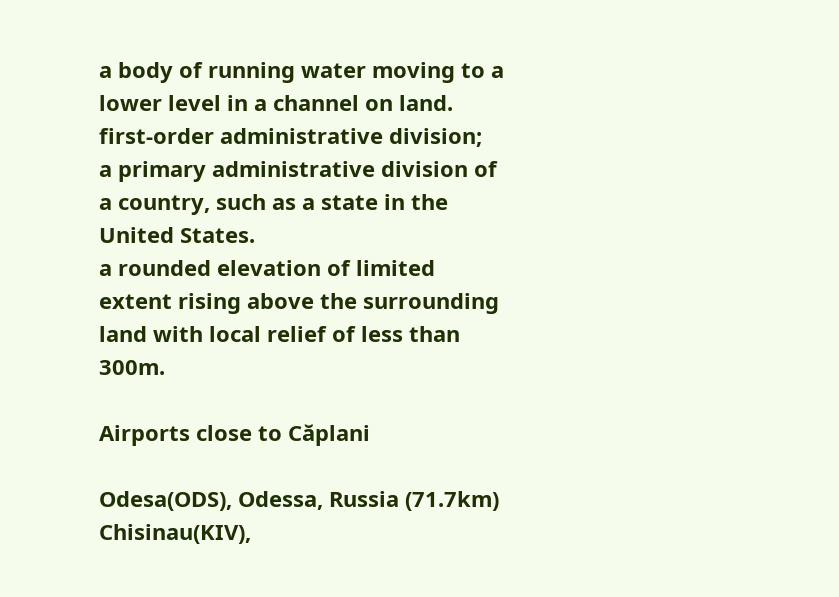a body of running water moving to a lower level in a channel on land.
first-order administrative division;
a primary administrative division of a country, such as a state in the United States.
a rounded elevation of limited extent rising above the surrounding land with local relief of less than 300m.

Airports close to Căplani

Odesa(ODS), Odessa, Russia (71.7km)
Chisinau(KIV),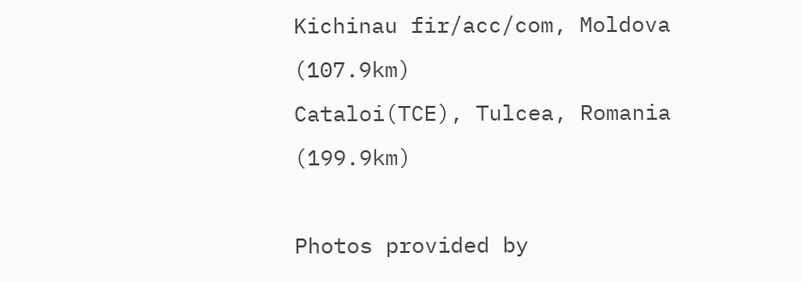Kichinau fir/acc/com, Moldova (107.9km)
Cataloi(TCE), Tulcea, Romania (199.9km)

Photos provided by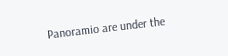Panoramio are under the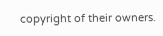copyright of their owners.